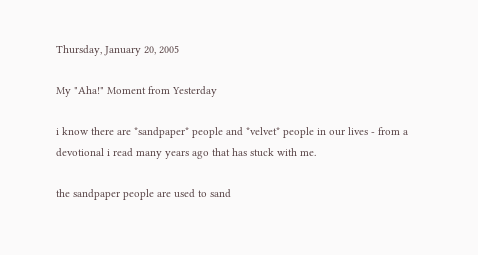Thursday, January 20, 2005

My "Aha!" Moment from Yesterday

i know there are *sandpaper* people and *velvet* people in our lives - from a devotional i read many years ago that has stuck with me.

the sandpaper people are used to sand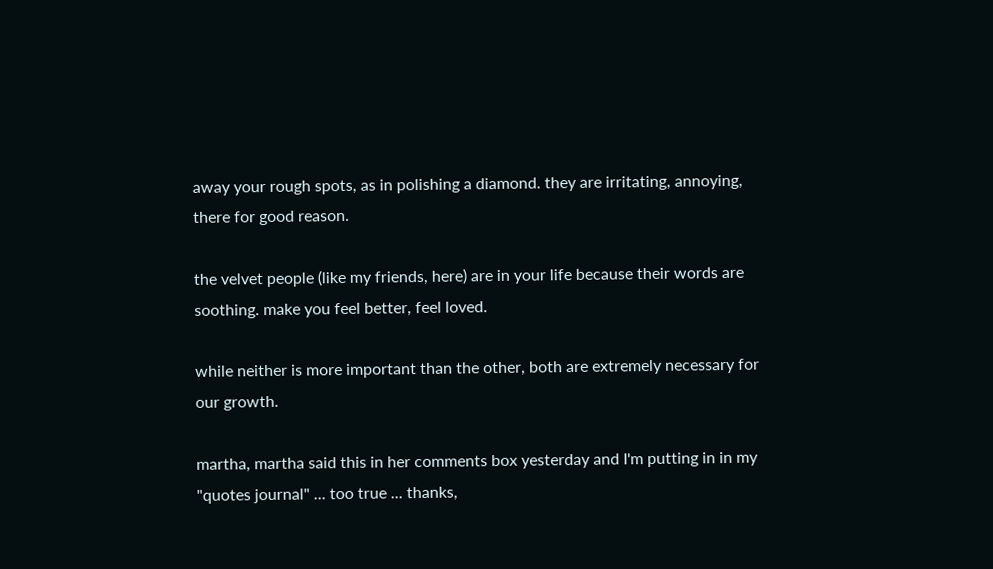away your rough spots, as in polishing a diamond. they are irritating, annoying, there for good reason.

the velvet people (like my friends, here) are in your life because their words are soothing. make you feel better, feel loved.

while neither is more important than the other, both are extremely necessary for our growth.

martha, martha said this in her comments box yesterday and I'm putting in in my "quotes journal" ... too true ... thanks,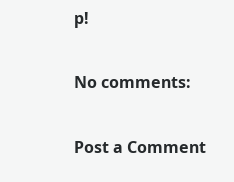p!

No comments:

Post a Comment